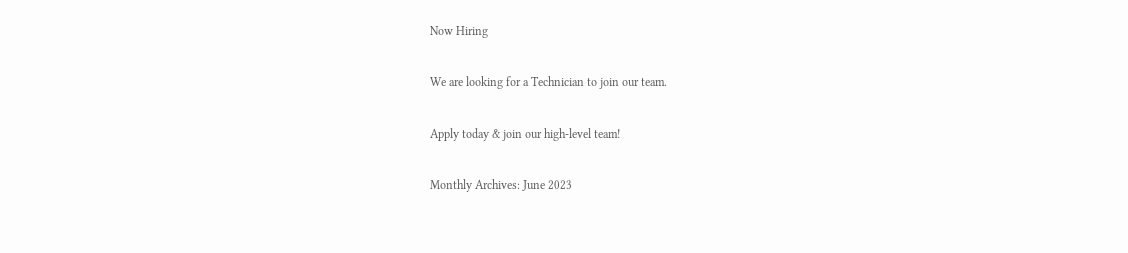Now Hiring

We are looking for a Technician to join our team.

Apply today & join our high-level team!

Monthly Archives: June 2023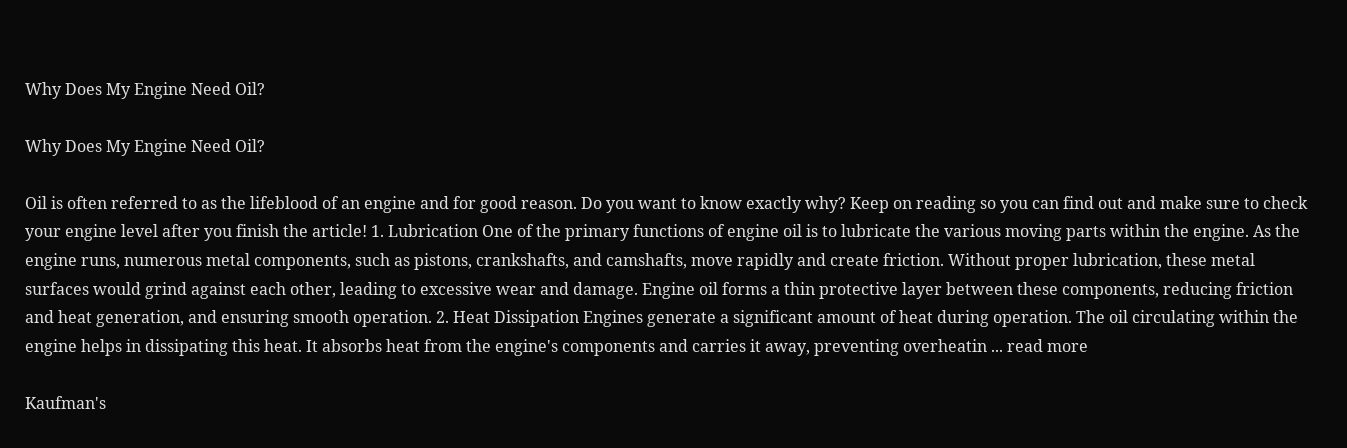Why Does My Engine Need Oil?

Why Does My Engine Need Oil?

Oil is often referred to as the lifeblood of an engine and for good reason. Do you want to know exactly why? Keep on reading so you can find out and make sure to check your engine level after you finish the article! 1. Lubrication One of the primary functions of engine oil is to lubricate the various moving parts within the engine. As the engine runs, numerous metal components, such as pistons, crankshafts, and camshafts, move rapidly and create friction. Without proper lubrication, these metal surfaces would grind against each other, leading to excessive wear and damage. Engine oil forms a thin protective layer between these components, reducing friction and heat generation, and ensuring smooth operation. 2. Heat Dissipation Engines generate a significant amount of heat during operation. The oil circulating within the engine helps in dissipating this heat. It absorbs heat from the engine's components and carries it away, preventing overheatin ... read more

Kaufman's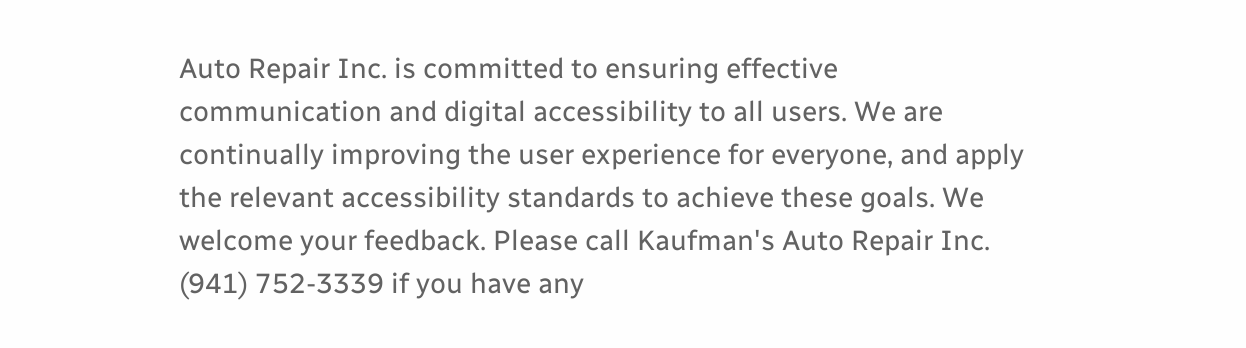Auto Repair Inc. is committed to ensuring effective communication and digital accessibility to all users. We are continually improving the user experience for everyone, and apply the relevant accessibility standards to achieve these goals. We welcome your feedback. Please call Kaufman's Auto Repair Inc. (941) 752-3339 if you have any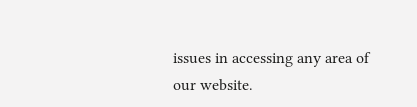issues in accessing any area of our website.